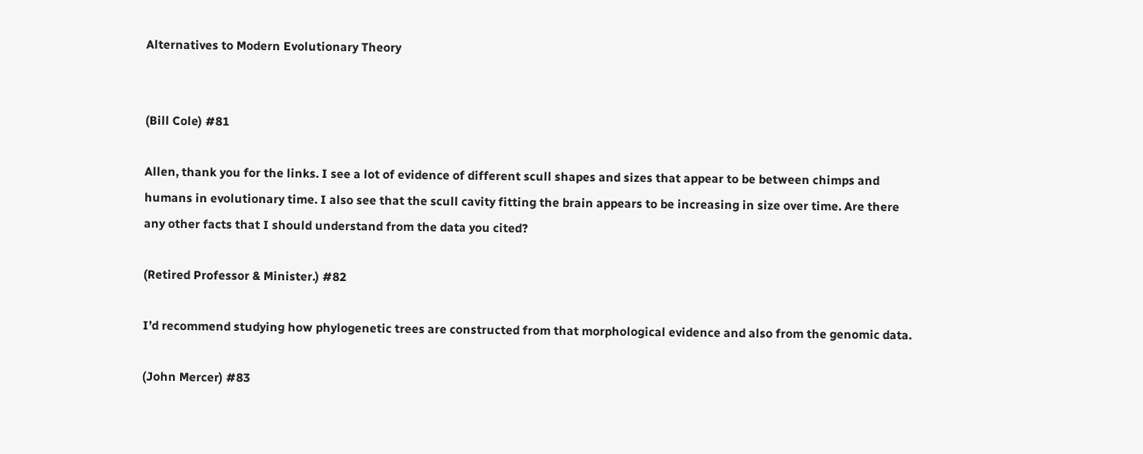Alternatives to Modern Evolutionary Theory


(Bill Cole) #81

Allen, thank you for the links. I see a lot of evidence of different scull shapes and sizes that appear to be between chimps and humans in evolutionary time. I also see that the scull cavity fitting the brain appears to be increasing in size over time. Are there any other facts that I should understand from the data you cited?

(Retired Professor & Minister.) #82

I’d recommend studying how phylogenetic trees are constructed from that morphological evidence and also from the genomic data.

(John Mercer) #83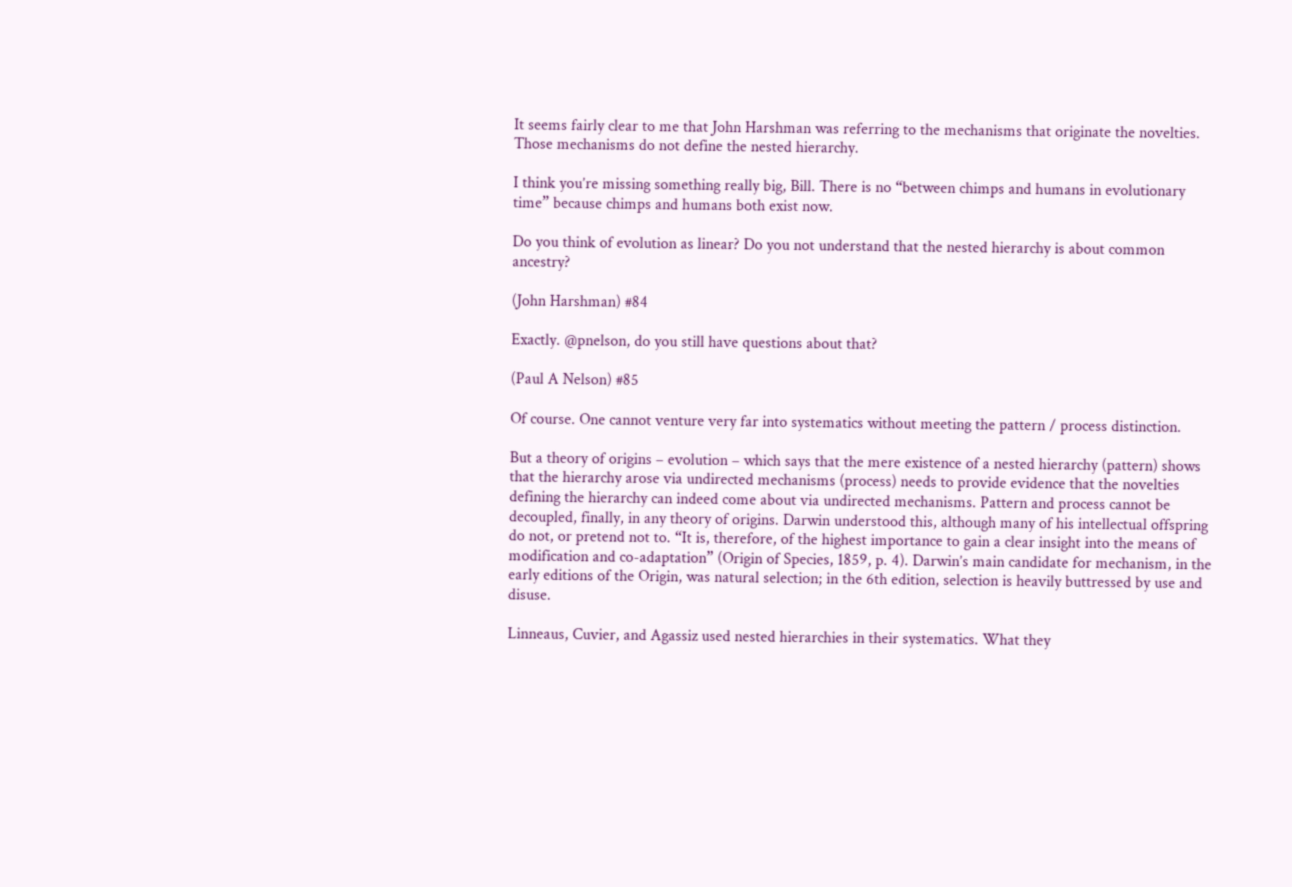It seems fairly clear to me that John Harshman was referring to the mechanisms that originate the novelties. Those mechanisms do not define the nested hierarchy.

I think you’re missing something really big, Bill. There is no “between chimps and humans in evolutionary time” because chimps and humans both exist now.

Do you think of evolution as linear? Do you not understand that the nested hierarchy is about common ancestry?

(John Harshman) #84

Exactly. @pnelson, do you still have questions about that?

(Paul A Nelson) #85

Of course. One cannot venture very far into systematics without meeting the pattern / process distinction.

But a theory of origins – evolution – which says that the mere existence of a nested hierarchy (pattern) shows that the hierarchy arose via undirected mechanisms (process) needs to provide evidence that the novelties defining the hierarchy can indeed come about via undirected mechanisms. Pattern and process cannot be decoupled, finally, in any theory of origins. Darwin understood this, although many of his intellectual offspring do not, or pretend not to. “It is, therefore, of the highest importance to gain a clear insight into the means of modification and co-adaptation” (Origin of Species, 1859, p. 4). Darwin’s main candidate for mechanism, in the early editions of the Origin, was natural selection; in the 6th edition, selection is heavily buttressed by use and disuse.

Linneaus, Cuvier, and Agassiz used nested hierarchies in their systematics. What they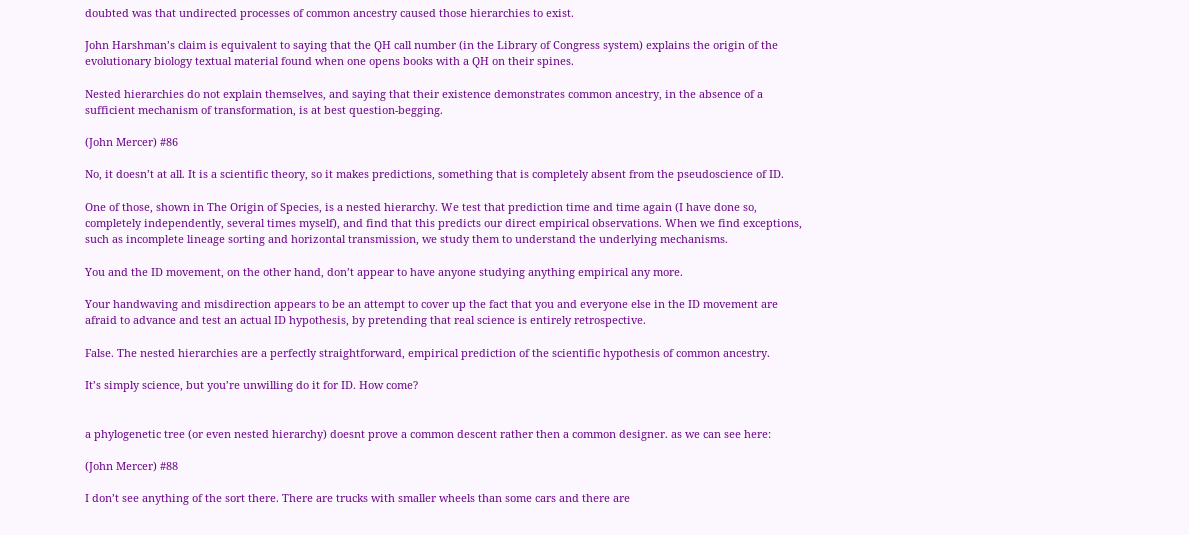doubted was that undirected processes of common ancestry caused those hierarchies to exist.

John Harshman’s claim is equivalent to saying that the QH call number (in the Library of Congress system) explains the origin of the evolutionary biology textual material found when one opens books with a QH on their spines.

Nested hierarchies do not explain themselves, and saying that their existence demonstrates common ancestry, in the absence of a sufficient mechanism of transformation, is at best question-begging.

(John Mercer) #86

No, it doesn’t at all. It is a scientific theory, so it makes predictions, something that is completely absent from the pseudoscience of ID.

One of those, shown in The Origin of Species, is a nested hierarchy. We test that prediction time and time again (I have done so, completely independently, several times myself), and find that this predicts our direct empirical observations. When we find exceptions, such as incomplete lineage sorting and horizontal transmission, we study them to understand the underlying mechanisms.

You and the ID movement, on the other hand, don’t appear to have anyone studying anything empirical any more.

Your handwaving and misdirection appears to be an attempt to cover up the fact that you and everyone else in the ID movement are afraid to advance and test an actual ID hypothesis, by pretending that real science is entirely retrospective.

False. The nested hierarchies are a perfectly straightforward, empirical prediction of the scientific hypothesis of common ancestry.

It’s simply science, but you’re unwilling do it for ID. How come?


a phylogenetic tree (or even nested hierarchy) doesnt prove a common descent rather then a common designer. as we can see here:

(John Mercer) #88

I don’t see anything of the sort there. There are trucks with smaller wheels than some cars and there are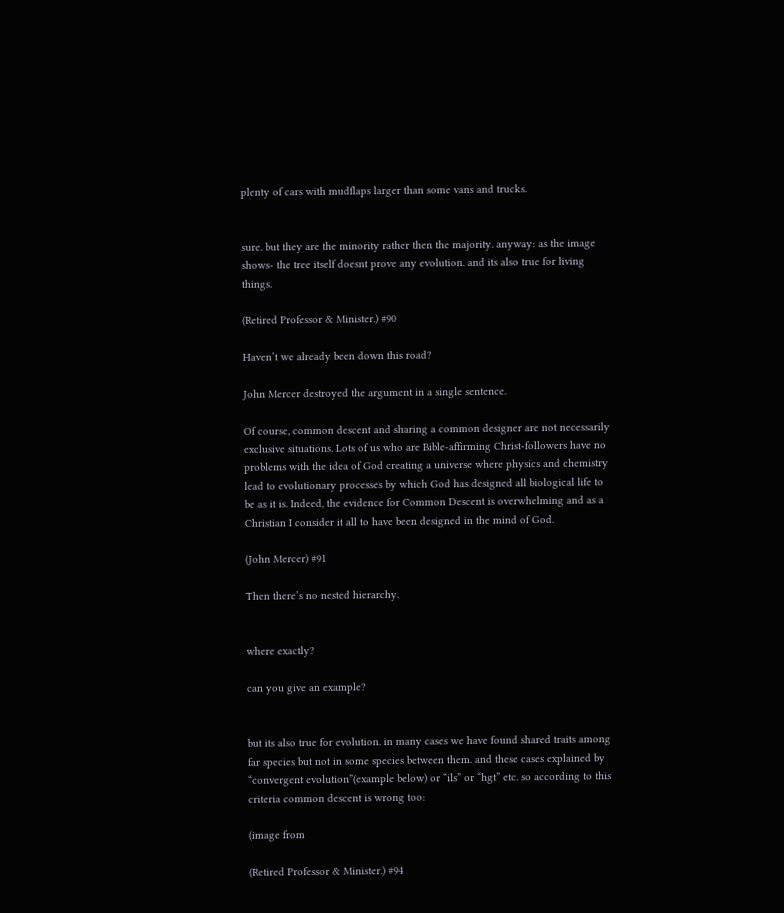plenty of cars with mudflaps larger than some vans and trucks.


sure. but they are the minority rather then the majority. anyway: as the image shows- the tree itself doesnt prove any evolution. and its also true for living things.

(Retired Professor & Minister.) #90

Haven’t we already been down this road?

John Mercer destroyed the argument in a single sentence.

Of course, common descent and sharing a common designer are not necessarily exclusive situations. Lots of us who are Bible-affirming Christ-followers have no problems with the idea of God creating a universe where physics and chemistry lead to evolutionary processes by which God has designed all biological life to be as it is. Indeed, the evidence for Common Descent is overwhelming and as a Christian I consider it all to have been designed in the mind of God.

(John Mercer) #91

Then there’s no nested hierarchy.


where exactly?

can you give an example?


but its also true for evolution. in many cases we have found shared traits among far species but not in some species between them. and these cases explained by “convergent evolution”(example below) or “ils” or “hgt” etc. so according to this criteria common descent is wrong too:

(image from

(Retired Professor & Minister.) #94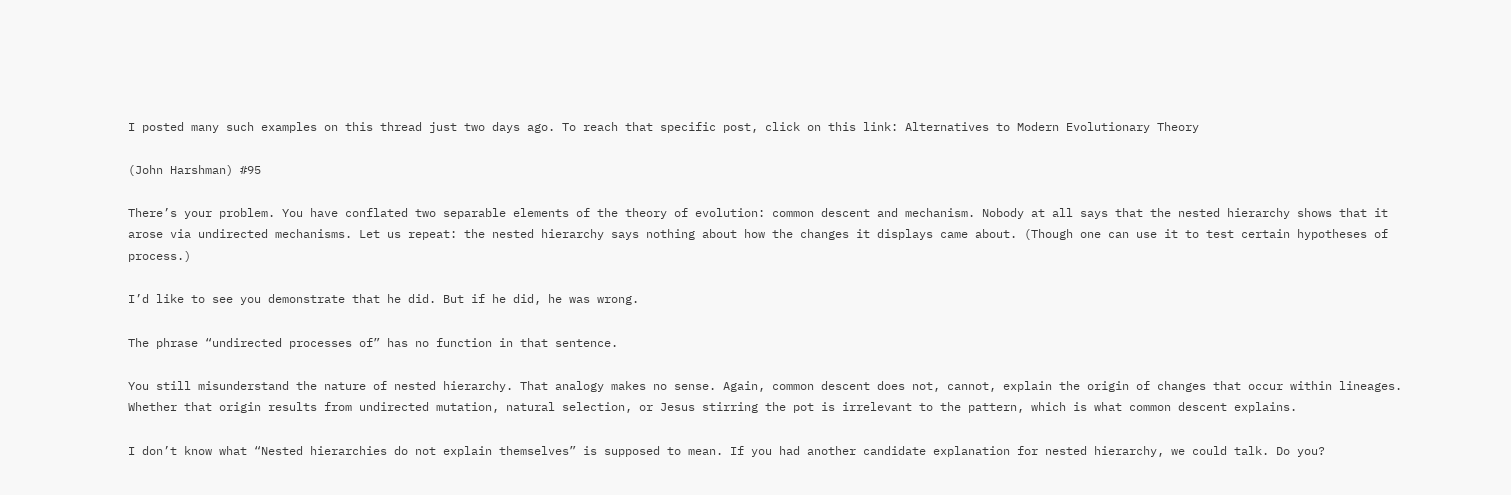I posted many such examples on this thread just two days ago. To reach that specific post, click on this link: Alternatives to Modern Evolutionary Theory

(John Harshman) #95

There’s your problem. You have conflated two separable elements of the theory of evolution: common descent and mechanism. Nobody at all says that the nested hierarchy shows that it arose via undirected mechanisms. Let us repeat: the nested hierarchy says nothing about how the changes it displays came about. (Though one can use it to test certain hypotheses of process.)

I’d like to see you demonstrate that he did. But if he did, he was wrong.

The phrase “undirected processes of” has no function in that sentence.

You still misunderstand the nature of nested hierarchy. That analogy makes no sense. Again, common descent does not, cannot, explain the origin of changes that occur within lineages. Whether that origin results from undirected mutation, natural selection, or Jesus stirring the pot is irrelevant to the pattern, which is what common descent explains.

I don’t know what “Nested hierarchies do not explain themselves” is supposed to mean. If you had another candidate explanation for nested hierarchy, we could talk. Do you?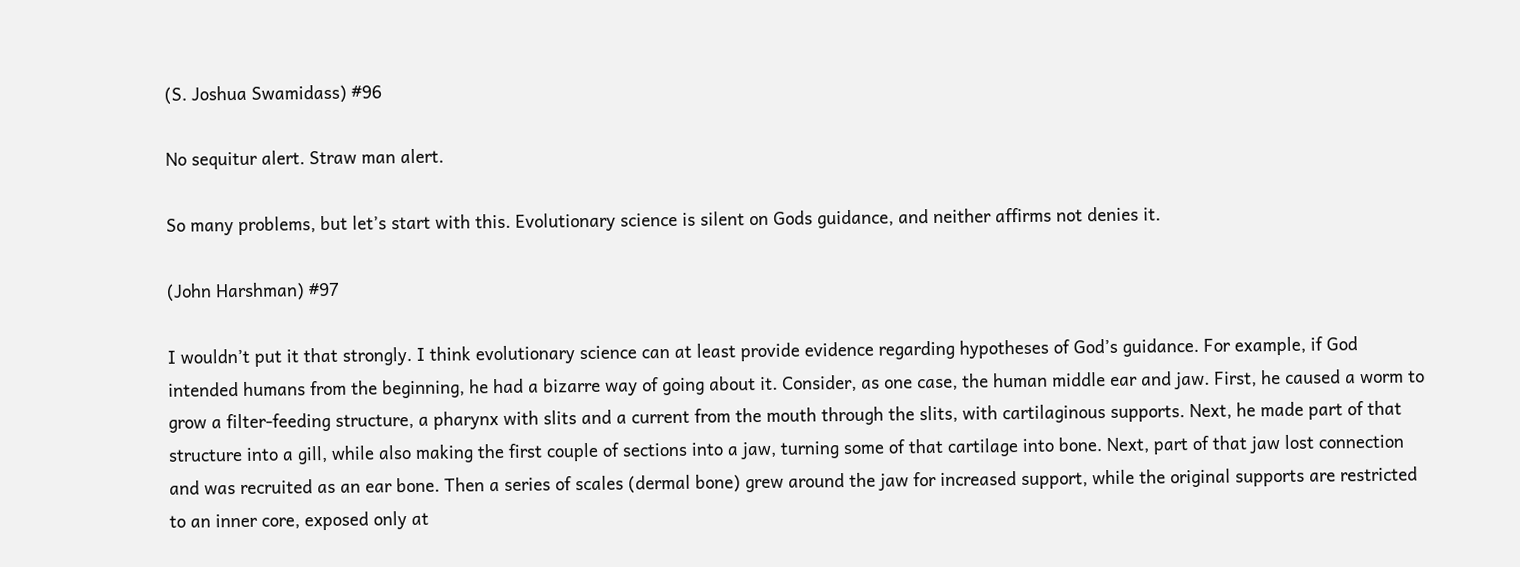(S. Joshua Swamidass) #96

No sequitur alert. Straw man alert.

So many problems, but let’s start with this. Evolutionary science is silent on Gods guidance, and neither affirms not denies it.

(John Harshman) #97

I wouldn’t put it that strongly. I think evolutionary science can at least provide evidence regarding hypotheses of God’s guidance. For example, if God intended humans from the beginning, he had a bizarre way of going about it. Consider, as one case, the human middle ear and jaw. First, he caused a worm to grow a filter-feeding structure, a pharynx with slits and a current from the mouth through the slits, with cartilaginous supports. Next, he made part of that structure into a gill, while also making the first couple of sections into a jaw, turning some of that cartilage into bone. Next, part of that jaw lost connection and was recruited as an ear bone. Then a series of scales (dermal bone) grew around the jaw for increased support, while the original supports are restricted to an inner core, exposed only at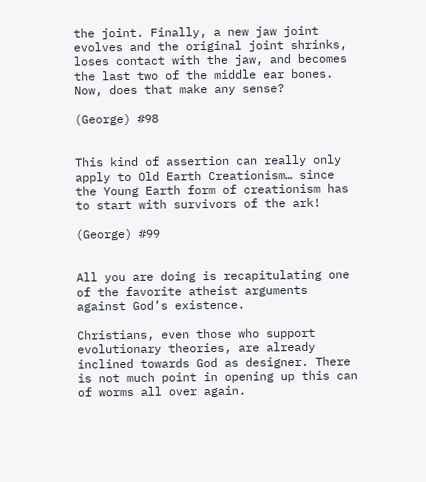the joint. Finally, a new jaw joint evolves and the original joint shrinks, loses contact with the jaw, and becomes the last two of the middle ear bones. Now, does that make any sense?

(George) #98


This kind of assertion can really only apply to Old Earth Creationism… since the Young Earth form of creationism has to start with survivors of the ark!

(George) #99


All you are doing is recapitulating one of the favorite atheist arguments against God’s existence.

Christians, even those who support evolutionary theories, are already inclined towards God as designer. There is not much point in opening up this can of worms all over again.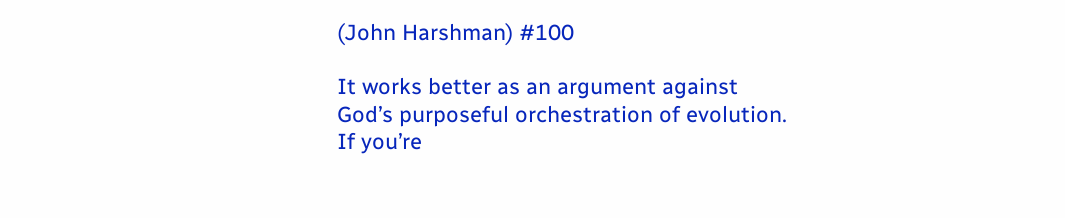(John Harshman) #100

It works better as an argument against God’s purposeful orchestration of evolution. If you’re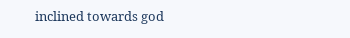inclined towards god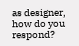as designer, how do you respond?